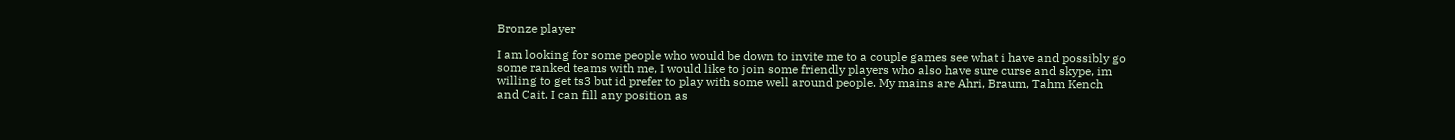Bronze player

I am looking for some people who would be down to invite me to a couple games see what i have and possibly go some ranked teams with me, I would like to join some friendly players who also have sure curse and skype, im willing to get ts3 but id prefer to play with some well around people. My mains are Ahri, Braum, Tahm Kench and Cait. I can fill any position as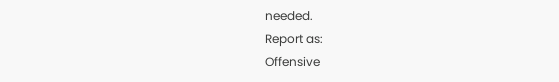needed.
Report as:
Offensive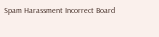Spam Harassment Incorrect Board